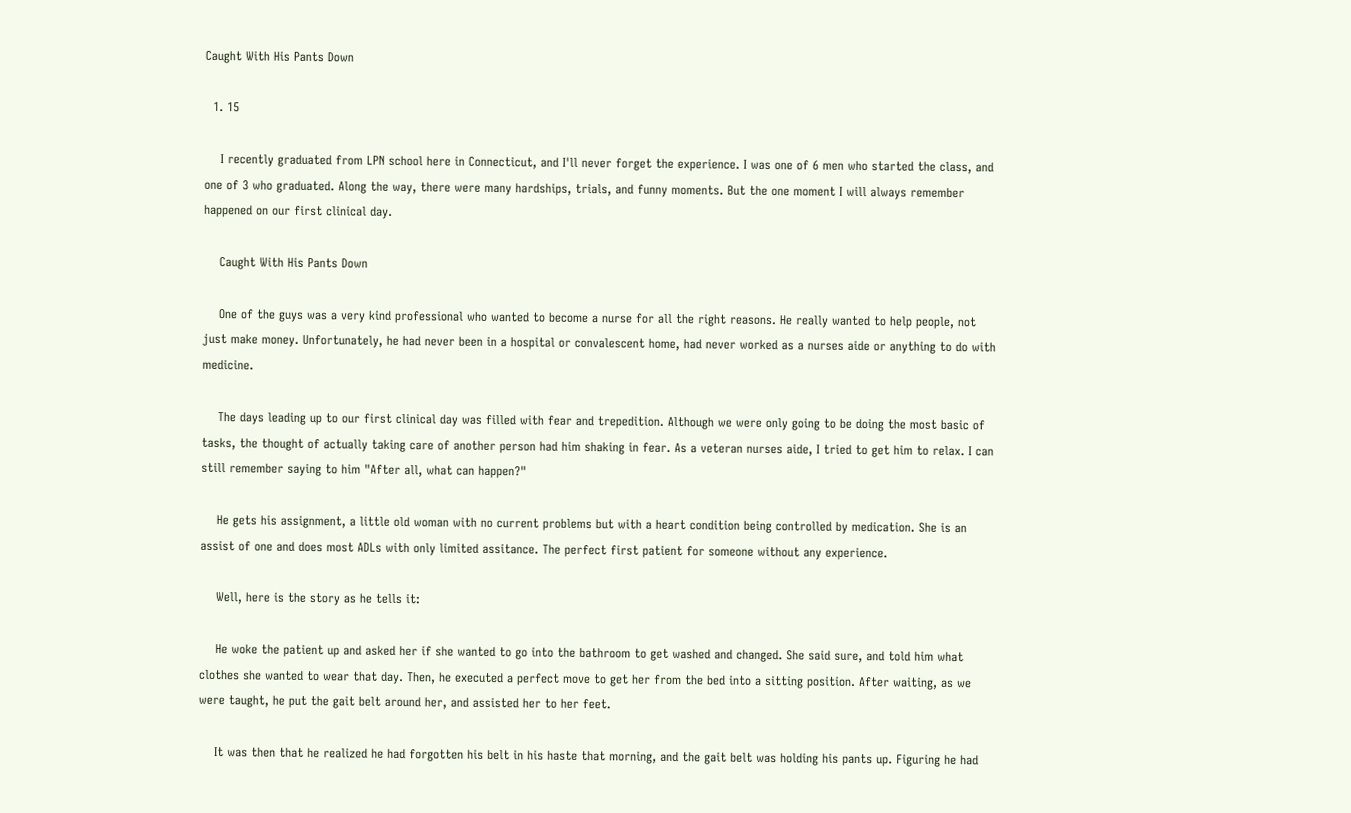Caught With His Pants Down

  1. 15

    I recently graduated from LPN school here in Connecticut, and I'll never forget the experience. I was one of 6 men who started the class, and one of 3 who graduated. Along the way, there were many hardships, trials, and funny moments. But the one moment I will always remember happened on our first clinical day.

    Caught With His Pants Down

    One of the guys was a very kind professional who wanted to become a nurse for all the right reasons. He really wanted to help people, not just make money. Unfortunately, he had never been in a hospital or convalescent home, had never worked as a nurses aide or anything to do with medicine.

    The days leading up to our first clinical day was filled with fear and trepedition. Although we were only going to be doing the most basic of tasks, the thought of actually taking care of another person had him shaking in fear. As a veteran nurses aide, I tried to get him to relax. I can still remember saying to him "After all, what can happen?"

    He gets his assignment, a little old woman with no current problems but with a heart condition being controlled by medication. She is an assist of one and does most ADLs with only limited assitance. The perfect first patient for someone without any experience.

    Well, here is the story as he tells it:

    He woke the patient up and asked her if she wanted to go into the bathroom to get washed and changed. She said sure, and told him what clothes she wanted to wear that day. Then, he executed a perfect move to get her from the bed into a sitting position. After waiting, as we were taught, he put the gait belt around her, and assisted her to her feet.

    It was then that he realized he had forgotten his belt in his haste that morning, and the gait belt was holding his pants up. Figuring he had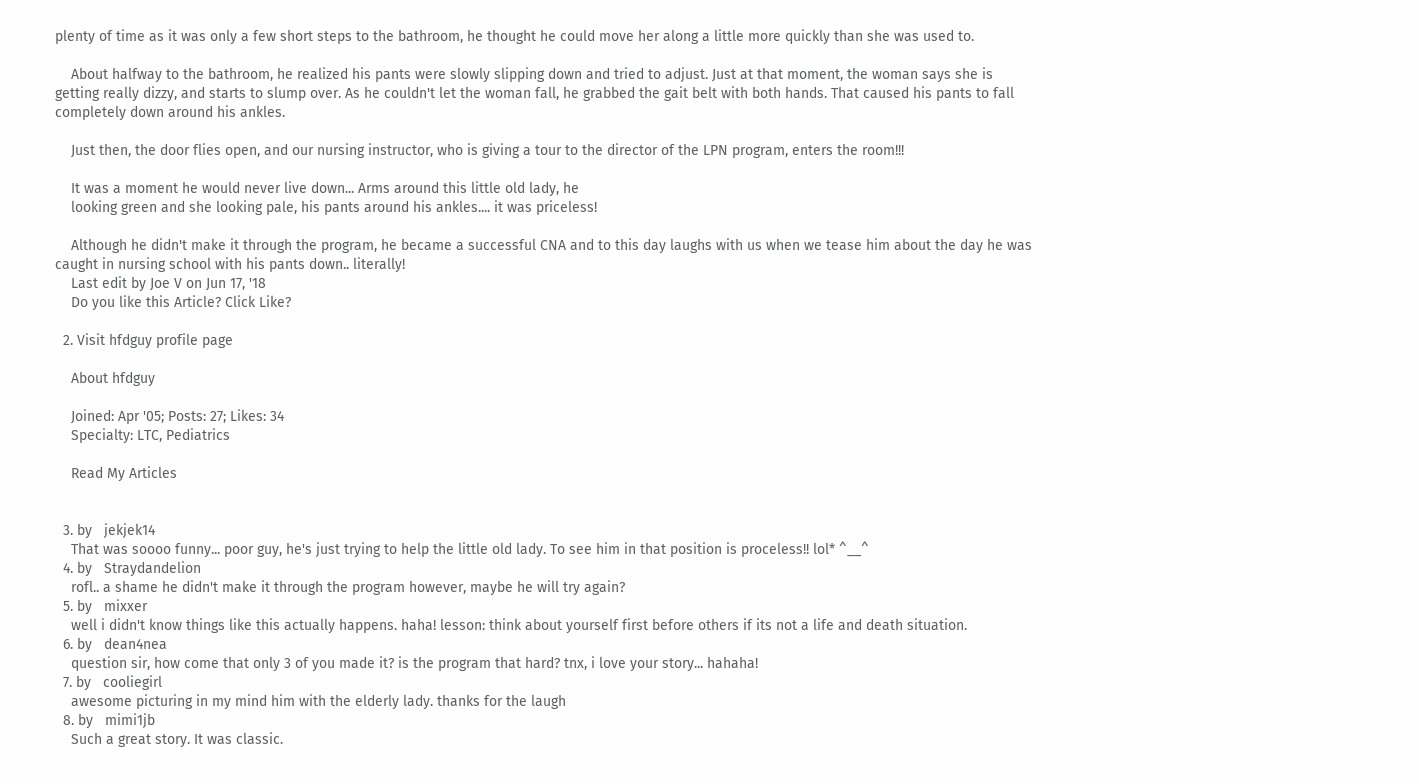plenty of time as it was only a few short steps to the bathroom, he thought he could move her along a little more quickly than she was used to.

    About halfway to the bathroom, he realized his pants were slowly slipping down and tried to adjust. Just at that moment, the woman says she is getting really dizzy, and starts to slump over. As he couldn't let the woman fall, he grabbed the gait belt with both hands. That caused his pants to fall completely down around his ankles.

    Just then, the door flies open, and our nursing instructor, who is giving a tour to the director of the LPN program, enters the room!!!

    It was a moment he would never live down... Arms around this little old lady, he
    looking green and she looking pale, his pants around his ankles.... it was priceless!

    Although he didn't make it through the program, he became a successful CNA and to this day laughs with us when we tease him about the day he was caught in nursing school with his pants down.. literally!
    Last edit by Joe V on Jun 17, '18
    Do you like this Article? Click Like?

  2. Visit hfdguy profile page

    About hfdguy

    Joined: Apr '05; Posts: 27; Likes: 34
    Specialty: LTC, Pediatrics

    Read My Articles


  3. by   jekjek14
    That was soooo funny... poor guy, he's just trying to help the little old lady. To see him in that position is proceless!! lol* ^__^
  4. by   Straydandelion
    rofl.. a shame he didn't make it through the program however, maybe he will try again?
  5. by   mixxer
    well i didn't know things like this actually happens. haha! lesson: think about yourself first before others if its not a life and death situation.
  6. by   dean4nea
    question sir, how come that only 3 of you made it? is the program that hard? tnx, i love your story... hahaha!
  7. by   cooliegirl
    awesome picturing in my mind him with the elderly lady. thanks for the laugh
  8. by   mimi1jb
    Such a great story. It was classic.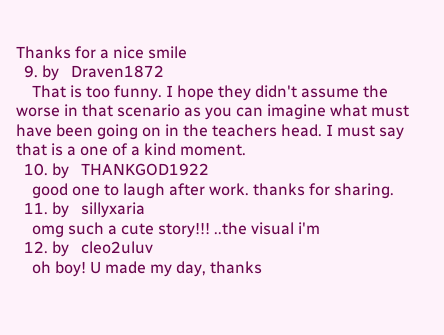Thanks for a nice smile
  9. by   Draven1872
    That is too funny. I hope they didn't assume the worse in that scenario as you can imagine what must have been going on in the teachers head. I must say that is a one of a kind moment.
  10. by   THANKGOD1922
    good one to laugh after work. thanks for sharing.
  11. by   sillyxaria
    omg such a cute story!!! ..the visual i'm
  12. by   cleo2uluv
    oh boy! U made my day, thanks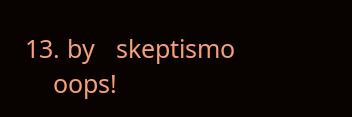13. by   skeptismo
    oops!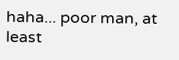haha... poor man, at least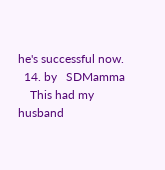he's successful now.
  14. by   SDMamma
    This had my husband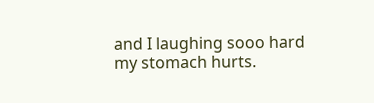and I laughing sooo hard my stomach hurts.